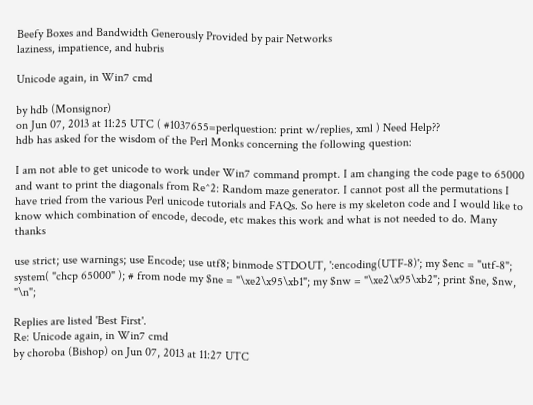Beefy Boxes and Bandwidth Generously Provided by pair Networks
laziness, impatience, and hubris

Unicode again, in Win7 cmd

by hdb (Monsignor)
on Jun 07, 2013 at 11:25 UTC ( #1037655=perlquestion: print w/replies, xml ) Need Help??
hdb has asked for the wisdom of the Perl Monks concerning the following question:

I am not able to get unicode to work under Win7 command prompt. I am changing the code page to 65000 and want to print the diagonals from Re^2: Random maze generator. I cannot post all the permutations I have tried from the various Perl unicode tutorials and FAQs. So here is my skeleton code and I would like to know which combination of encode, decode, etc makes this work and what is not needed to do. Many thanks

use strict; use warnings; use Encode; use utf8; binmode STDOUT, ':encoding(UTF-8)'; my $enc = "utf-8"; system( "chcp 65000" ); # from node my $ne = "\xe2\x95\xb1"; my $nw = "\xe2\x95\xb2"; print $ne, $nw, "\n";

Replies are listed 'Best First'.
Re: Unicode again, in Win7 cmd
by choroba (Bishop) on Jun 07, 2013 at 11:27 UTC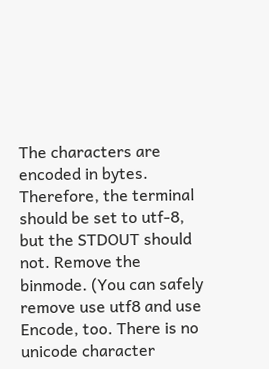The characters are encoded in bytes. Therefore, the terminal should be set to utf-8, but the STDOUT should not. Remove the binmode. (You can safely remove use utf8 and use Encode, too. There is no unicode character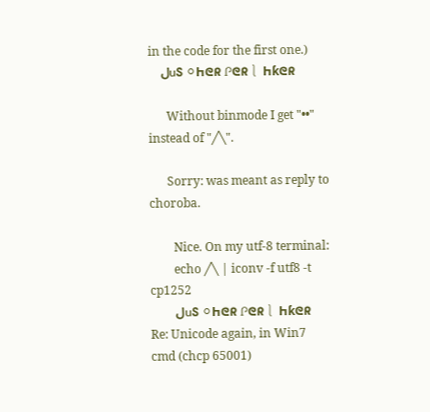in the code for the first one.)
    لսႽ ⚪Ⴙᘓᖇ Ꮅᘓᖇ⎱ Ⴙƙᘓᖇ

      Without binmode I get "••" instead of "╱╲".

      Sorry: was meant as reply to choroba.

        Nice. On my utf-8 terminal:
        echo ╱╲ | iconv -f utf8 -t cp1252
        لսႽ ⚪Ⴙᘓᖇ Ꮅᘓᖇ⎱ Ⴙƙᘓᖇ
Re: Unicode again, in Win7 cmd (chcp 65001)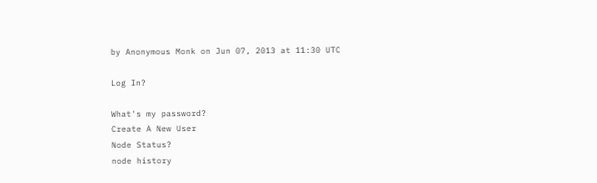by Anonymous Monk on Jun 07, 2013 at 11:30 UTC

Log In?

What's my password?
Create A New User
Node Status?
node history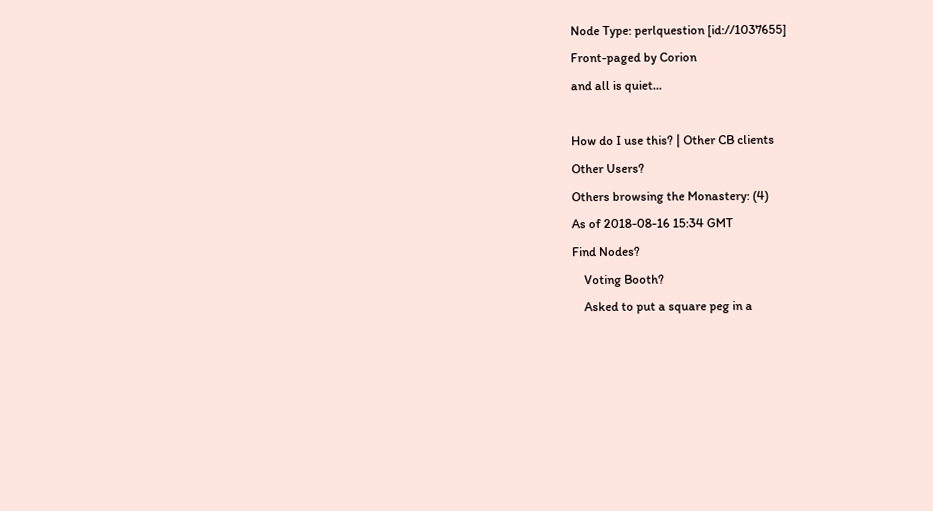Node Type: perlquestion [id://1037655]
Front-paged by Corion
and all is quiet...

How do I use this? | Other CB clients
Other Users?
Others browsing the Monastery: (4)
As of 2018-08-16 15:34 GMT
Find Nodes?
    Voting Booth?
    Asked to put a square peg in a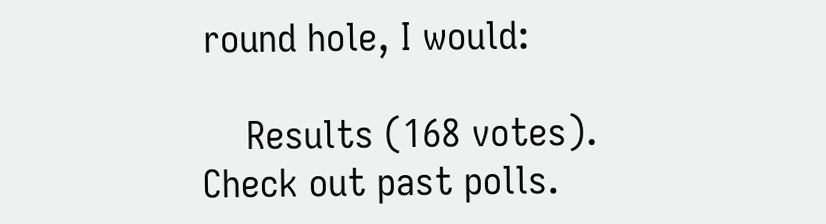round hole, I would:

    Results (168 votes). Check out past polls.